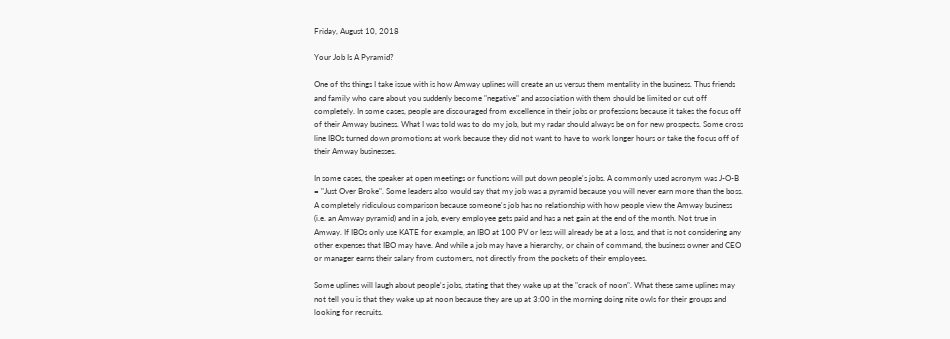Friday, August 10, 2018

Your Job Is A Pyramid?

One of ths things I take issue with is how Amway uplines will create an us versus them mentality in the business. Thus friends and family who care about you suddenly become "negative" and association with them should be limited or cut off completely. In some cases, people are discouraged from excellence in their jobs or professions because it takes the focus off of their Amway business. What I was told was to do my job, but my radar should always be on for new prospects. Some cross line IBOs turned down promotions at work because they did not want to have to work longer hours or take the focus off of their Amway businesses.

In some cases, the speaker at open meetings or functions will put down people's jobs. A commonly used acronym was J-O-B = "Just Over Broke". Some leaders also would say that my job was a pyramid because you will never earn more than the boss. A completely ridiculous comparison because someone's job has no relationship with how people view the Amway business (i.e. an Amway pyramid) and in a job, every employee gets paid and has a net gain at the end of the month. Not true in Amway. If IBOs only use KATE for example, an IBO at 100 PV or less will already be at a loss, and that is not considering any other expenses that IBO may have. And while a job may have a hierarchy, or chain of command, the business owner and CEO or manager earns their salary from customers, not directly from the pockets of their employees.

Some uplines will laugh about people's jobs, stating that they wake up at the "crack of noon". What these same uplines may not tell you is that they wake up at noon because they are up at 3:00 in the morning doing nite owls for their groups and looking for recruits.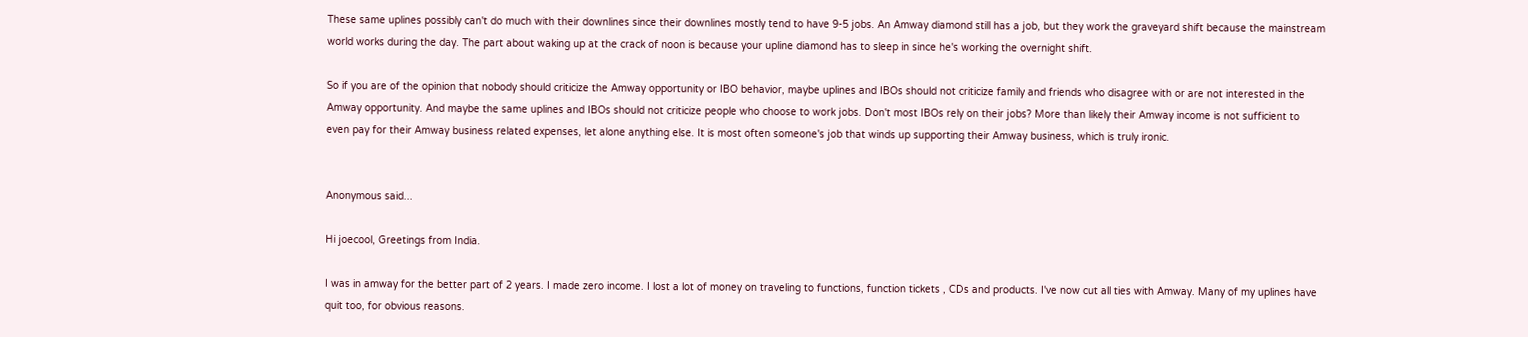These same uplines possibly can't do much with their downlines since their downlines mostly tend to have 9-5 jobs. An Amway diamond still has a job, but they work the graveyard shift because the mainstream world works during the day. The part about waking up at the crack of noon is because your upline diamond has to sleep in since he's working the overnight shift.

So if you are of the opinion that nobody should criticize the Amway opportunity or IBO behavior, maybe uplines and IBOs should not criticize family and friends who disagree with or are not interested in the Amway opportunity. And maybe the same uplines and IBOs should not criticize people who choose to work jobs. Don't most IBOs rely on their jobs? More than likely their Amway income is not sufficient to even pay for their Amway business related expenses, let alone anything else. It is most often someone's job that winds up supporting their Amway business, which is truly ironic.


Anonymous said...

Hi joecool, Greetings from India.

I was in amway for the better part of 2 years. I made zero income. I lost a lot of money on traveling to functions, function tickets , CDs and products. I've now cut all ties with Amway. Many of my uplines have quit too, for obvious reasons.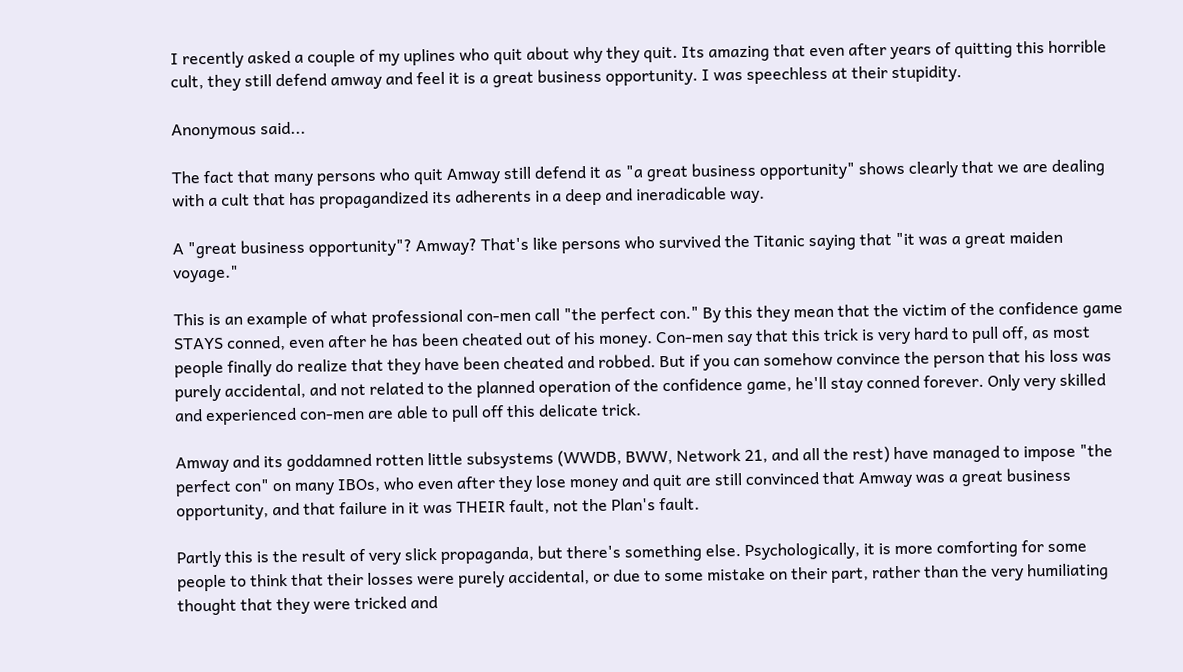I recently asked a couple of my uplines who quit about why they quit. Its amazing that even after years of quitting this horrible cult, they still defend amway and feel it is a great business opportunity. I was speechless at their stupidity.

Anonymous said...

The fact that many persons who quit Amway still defend it as "a great business opportunity" shows clearly that we are dealing with a cult that has propagandized its adherents in a deep and ineradicable way.

A "great business opportunity"? Amway? That's like persons who survived the Titanic saying that "it was a great maiden voyage."

This is an example of what professional con-men call "the perfect con." By this they mean that the victim of the confidence game STAYS conned, even after he has been cheated out of his money. Con-men say that this trick is very hard to pull off, as most people finally do realize that they have been cheated and robbed. But if you can somehow convince the person that his loss was purely accidental, and not related to the planned operation of the confidence game, he'll stay conned forever. Only very skilled and experienced con-men are able to pull off this delicate trick.

Amway and its goddamned rotten little subsystems (WWDB, BWW, Network 21, and all the rest) have managed to impose "the perfect con" on many IBOs, who even after they lose money and quit are still convinced that Amway was a great business opportunity, and that failure in it was THEIR fault, not the Plan's fault.

Partly this is the result of very slick propaganda, but there's something else. Psychologically, it is more comforting for some people to think that their losses were purely accidental, or due to some mistake on their part, rather than the very humiliating thought that they were tricked and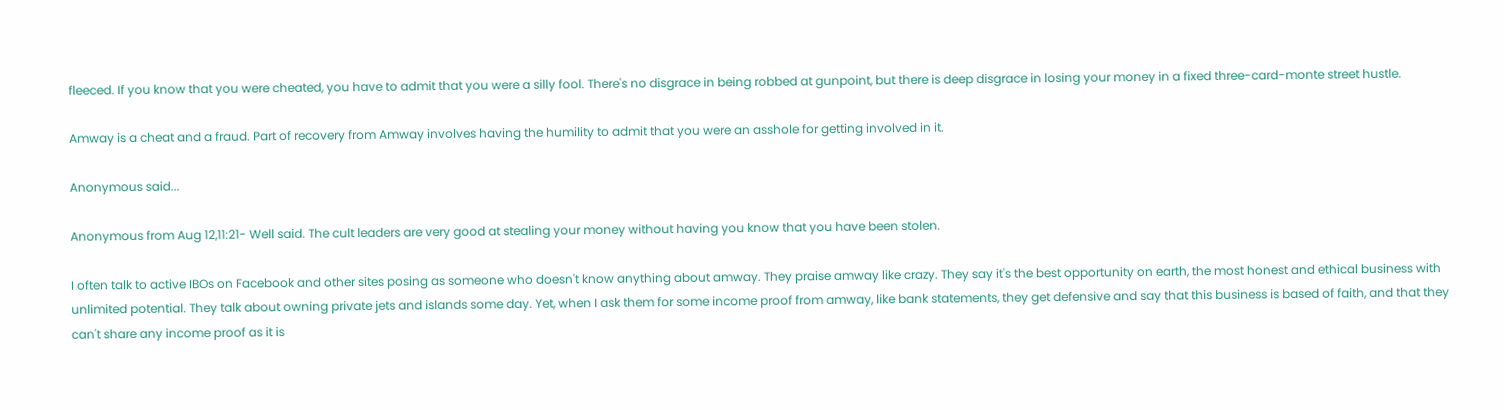fleeced. If you know that you were cheated, you have to admit that you were a silly fool. There's no disgrace in being robbed at gunpoint, but there is deep disgrace in losing your money in a fixed three-card-monte street hustle.

Amway is a cheat and a fraud. Part of recovery from Amway involves having the humility to admit that you were an asshole for getting involved in it.

Anonymous said...

Anonymous from Aug 12,11:21- Well said. The cult leaders are very good at stealing your money without having you know that you have been stolen.

I often talk to active IBOs on Facebook and other sites posing as someone who doesn't know anything about amway. They praise amway like crazy. They say it's the best opportunity on earth, the most honest and ethical business with unlimited potential. They talk about owning private jets and islands some day. Yet, when I ask them for some income proof from amway, like bank statements, they get defensive and say that this business is based of faith, and that they can't share any income proof as it is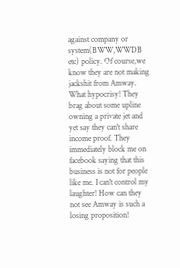against company or system(BWW,WWDB etc) policy. Of course,we know they are not making jackshit from Amway. What hypocrisy! They brag about some upline owning a private jet and yet say they can't share income proof. They immediately block me on facebook saying that this business is not for people like me. I can't control my laughter! How can they not see Amway is such a losing proposition!